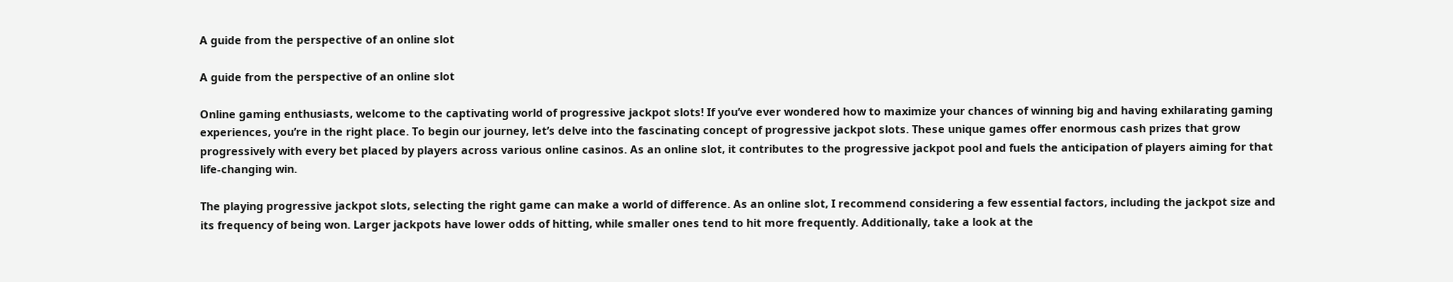A guide from the perspective of an online slot

A guide from the perspective of an online slot

Online gaming enthusiasts, welcome to the captivating world of progressive jackpot slots! If you’ve ever wondered how to maximize your chances of winning big and having exhilarating gaming experiences, you’re in the right place. To begin our journey, let’s delve into the fascinating concept of progressive jackpot slots. These unique games offer enormous cash prizes that grow progressively with every bet placed by players across various online casinos. As an online slot, it contributes to the progressive jackpot pool and fuels the anticipation of players aiming for that life-changing win.

The playing progressive jackpot slots, selecting the right game can make a world of difference. As an online slot, I recommend considering a few essential factors, including the jackpot size and its frequency of being won. Larger jackpots have lower odds of hitting, while smaller ones tend to hit more frequently. Additionally, take a look at the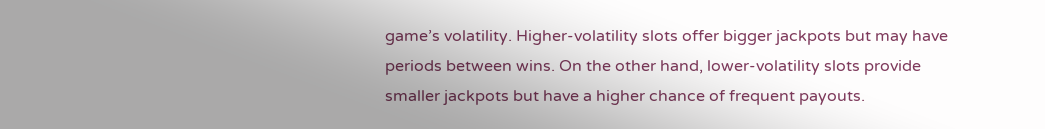game’s volatility. Higher-volatility slots offer bigger jackpots but may have periods between wins. On the other hand, lower-volatility slots provide smaller jackpots but have a higher chance of frequent payouts.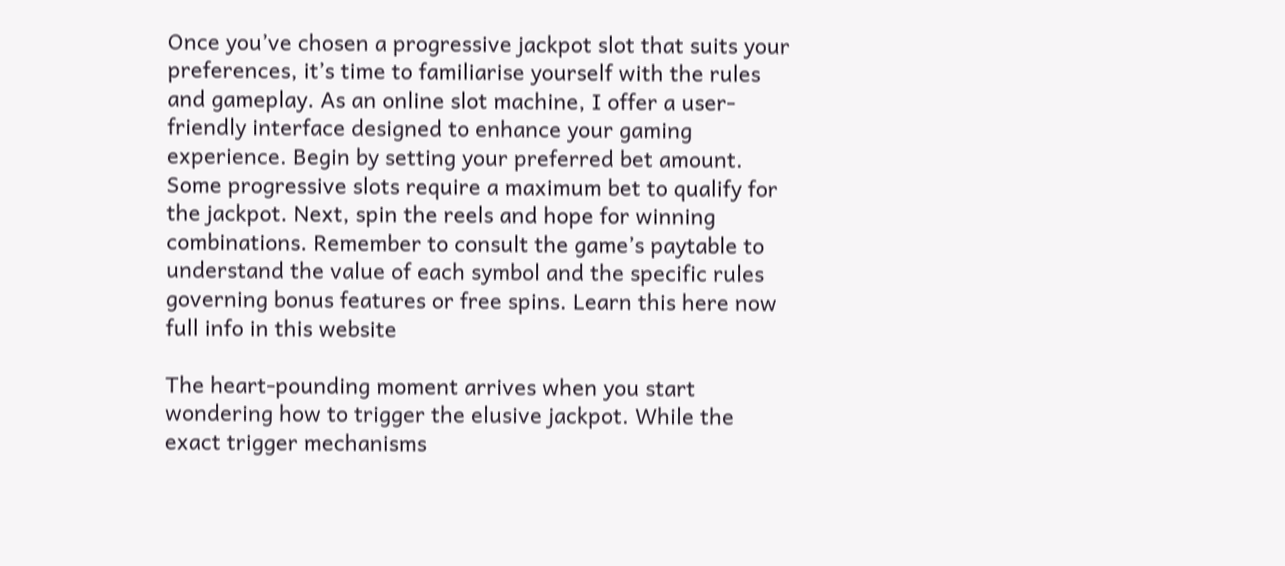Once you’ve chosen a progressive jackpot slot that suits your preferences, it’s time to familiarise yourself with the rules and gameplay. As an online slot machine, I offer a user-friendly interface designed to enhance your gaming experience. Begin by setting your preferred bet amount. Some progressive slots require a maximum bet to qualify for the jackpot. Next, spin the reels and hope for winning combinations. Remember to consult the game’s paytable to understand the value of each symbol and the specific rules governing bonus features or free spins. Learn this here now full info in this website

The heart-pounding moment arrives when you start wondering how to trigger the elusive jackpot. While the exact trigger mechanisms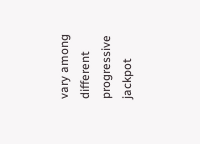vary among different progressive jackpot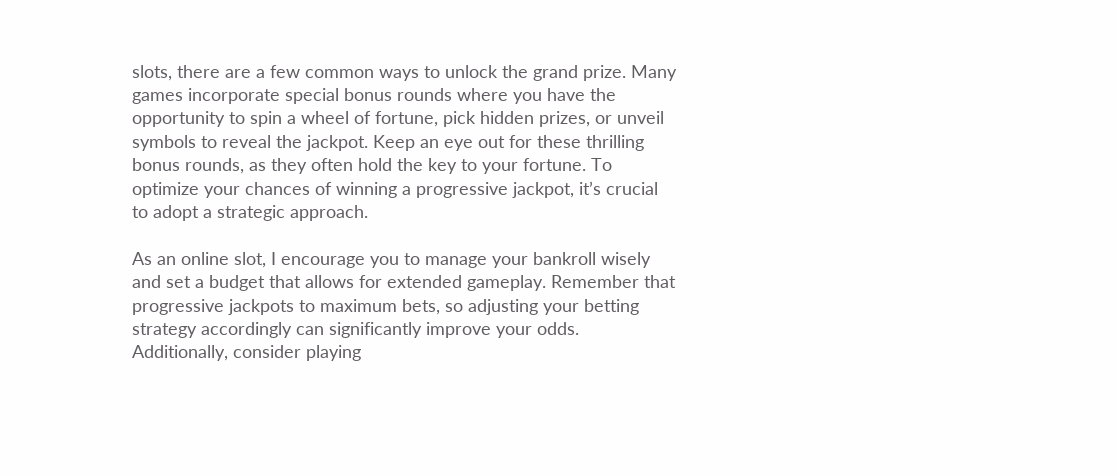slots, there are a few common ways to unlock the grand prize. Many games incorporate special bonus rounds where you have the opportunity to spin a wheel of fortune, pick hidden prizes, or unveil symbols to reveal the jackpot. Keep an eye out for these thrilling bonus rounds, as they often hold the key to your fortune. To optimize your chances of winning a progressive jackpot, it’s crucial to adopt a strategic approach.

As an online slot, I encourage you to manage your bankroll wisely and set a budget that allows for extended gameplay. Remember that progressive jackpots to maximum bets, so adjusting your betting strategy accordingly can significantly improve your odds. Additionally, consider playing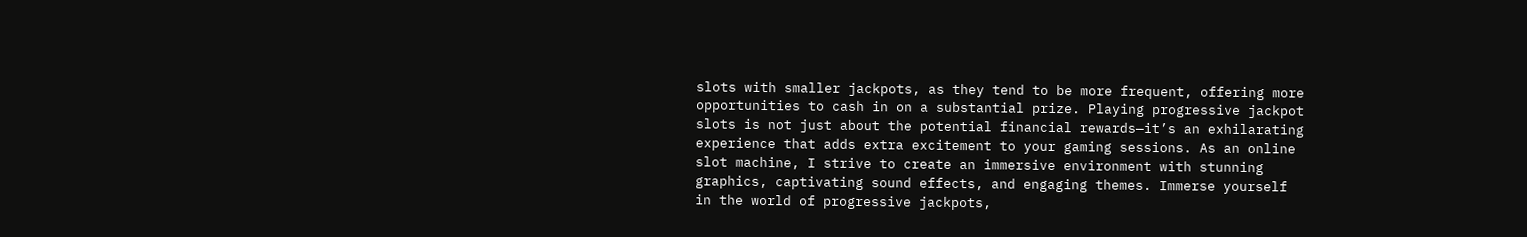slots with smaller jackpots, as they tend to be more frequent, offering more opportunities to cash in on a substantial prize. Playing progressive jackpot slots is not just about the potential financial rewards—it’s an exhilarating experience that adds extra excitement to your gaming sessions. As an online slot machine, I strive to create an immersive environment with stunning graphics, captivating sound effects, and engaging themes. Immerse yourself in the world of progressive jackpots,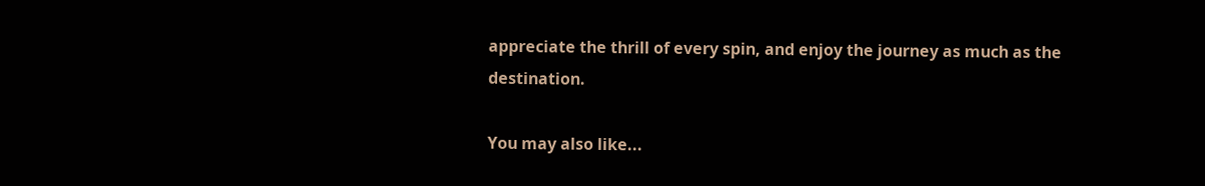appreciate the thrill of every spin, and enjoy the journey as much as the destination.

You may also like...